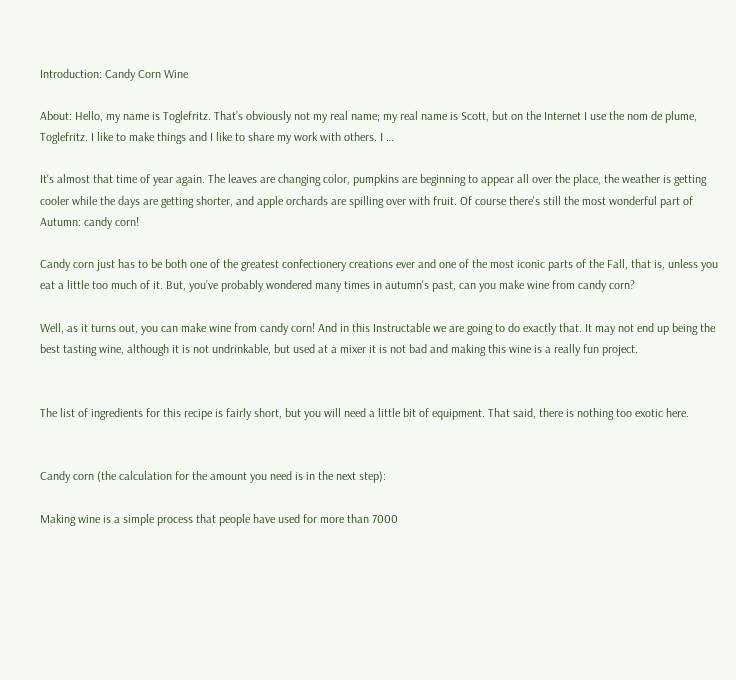Introduction: Candy Corn Wine

About: Hello, my name is Toglefritz. That’s obviously not my real name; my real name is Scott, but on the Internet I use the nom de plume, Toglefritz. I like to make things and I like to share my work with others. I …

It's almost that time of year again. The leaves are changing color, pumpkins are beginning to appear all over the place, the weather is getting cooler while the days are getting shorter, and apple orchards are spilling over with fruit. Of course there's still the most wonderful part of Autumn: candy corn!

Candy corn just has to be both one of the greatest confectionery creations ever and one of the most iconic parts of the Fall, that is, unless you eat a little too much of it. But, you’ve probably wondered many times in autumn's past, can you make wine from candy corn?

Well, as it turns out, you can make wine from candy corn! And in this Instructable we are going to do exactly that. It may not end up being the best tasting wine, although it is not undrinkable, but used at a mixer it is not bad and making this wine is a really fun project.


The list of ingredients for this recipe is fairly short, but you will need a little bit of equipment. That said, there is nothing too exotic here.


Candy corn (the calculation for the amount you need is in the next step):

Making wine is a simple process that people have used for more than 7000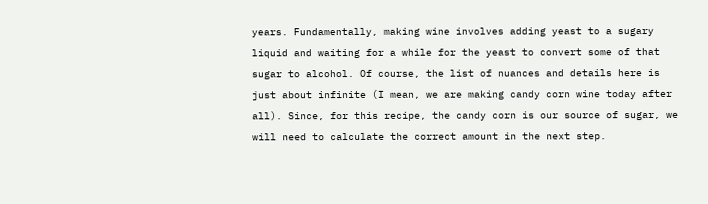years. Fundamentally, making wine involves adding yeast to a sugary liquid and waiting for a while for the yeast to convert some of that sugar to alcohol. Of course, the list of nuances and details here is just about infinite (I mean, we are making candy corn wine today after all). Since, for this recipe, the candy corn is our source of sugar, we will need to calculate the correct amount in the next step.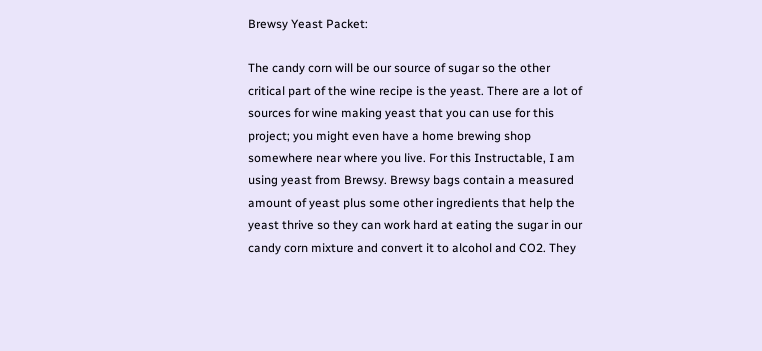Brewsy Yeast Packet:

The candy corn will be our source of sugar so the other critical part of the wine recipe is the yeast. There are a lot of sources for wine making yeast that you can use for this project; you might even have a home brewing shop somewhere near where you live. For this Instructable, I am using yeast from Brewsy. Brewsy bags contain a measured amount of yeast plus some other ingredients that help the yeast thrive so they can work hard at eating the sugar in our candy corn mixture and convert it to alcohol and CO2. They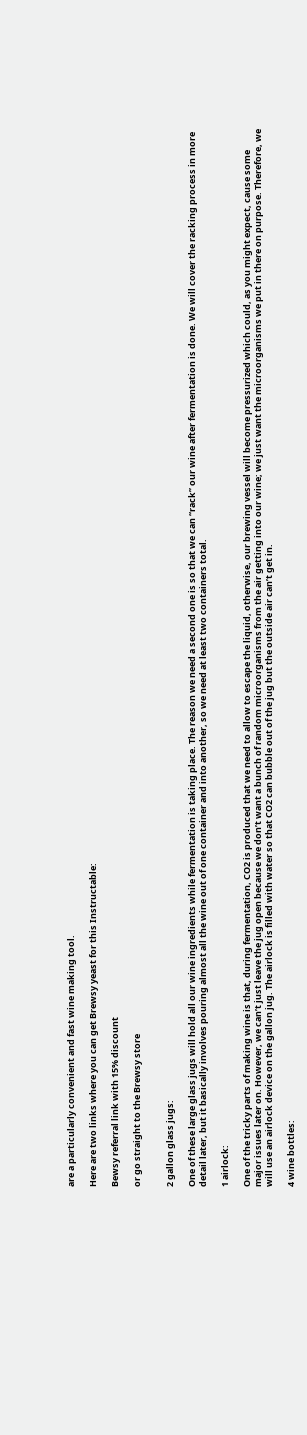are a particularly convenient and fast wine making tool.

Here are two links where you can get Brewsy yeast for this Instructable:

Bewsy referral link with 15% discount

or go straight to the Brewsy store


2 gallon glass jugs:

One of these large glass jugs will hold all our wine ingredients while fermentation is taking place. The reason we need a second one is so that we can “rack” our wine after fermentation is done. We will cover the racking process in more detail later, but it basically involves pouring almost all the wine out of one container and into another, so we need at least two containers total.

1 airlock:

One of the tricky parts of making wine is that, during fermentation, CO2 is produced that we need to allow to escape the liquid, otherwise, our brewing vessel will become pressurized which could, as you might expect, cause some major issues later on. However, we can’t just leave the jug open because we don’t want a bunch of random microorganisms from the air getting into our wine; we just want the microorganisms we put in there on purpose. Therefore, we will use an airlock device on the gallon jug. The airlock is filled with water so that CO2 can bubble out of the jug but the outside air can’t get in.

4 wine bottles: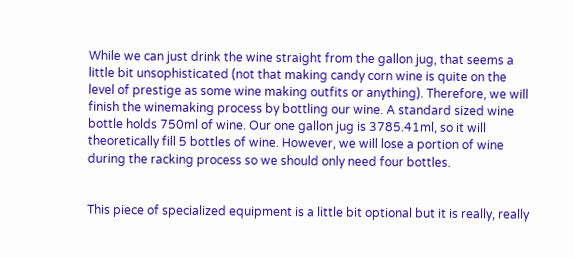While we can just drink the wine straight from the gallon jug, that seems a little bit unsophisticated (not that making candy corn wine is quite on the level of prestige as some wine making outfits or anything). Therefore, we will finish the winemaking process by bottling our wine. A standard sized wine bottle holds 750ml of wine. Our one gallon jug is 3785.41ml, so it will theoretically fill 5 bottles of wine. However, we will lose a portion of wine during the racking process so we should only need four bottles.


This piece of specialized equipment is a little bit optional but it is really, really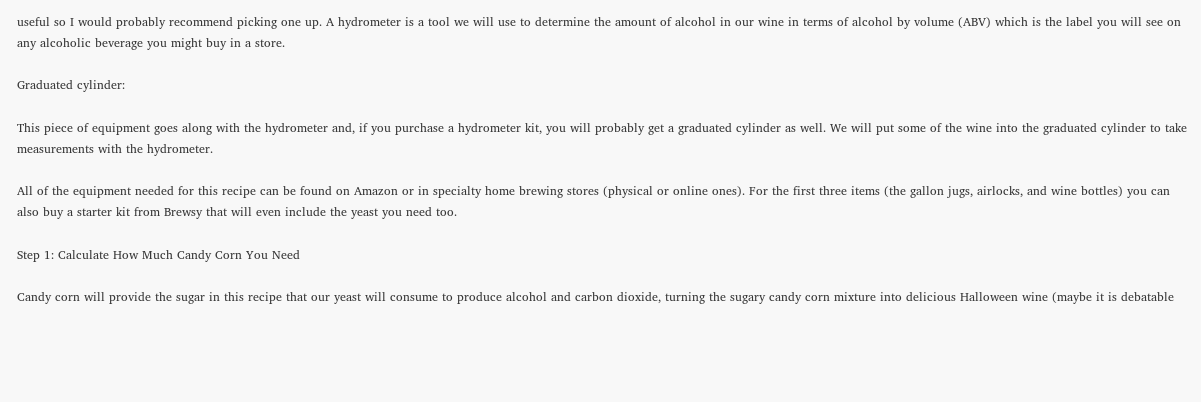useful so I would probably recommend picking one up. A hydrometer is a tool we will use to determine the amount of alcohol in our wine in terms of alcohol by volume (ABV) which is the label you will see on any alcoholic beverage you might buy in a store.

Graduated cylinder:

This piece of equipment goes along with the hydrometer and, if you purchase a hydrometer kit, you will probably get a graduated cylinder as well. We will put some of the wine into the graduated cylinder to take measurements with the hydrometer.

All of the equipment needed for this recipe can be found on Amazon or in specialty home brewing stores (physical or online ones). For the first three items (the gallon jugs, airlocks, and wine bottles) you can also buy a starter kit from Brewsy that will even include the yeast you need too.

Step 1: Calculate How Much Candy Corn You Need

Candy corn will provide the sugar in this recipe that our yeast will consume to produce alcohol and carbon dioxide, turning the sugary candy corn mixture into delicious Halloween wine (maybe it is debatable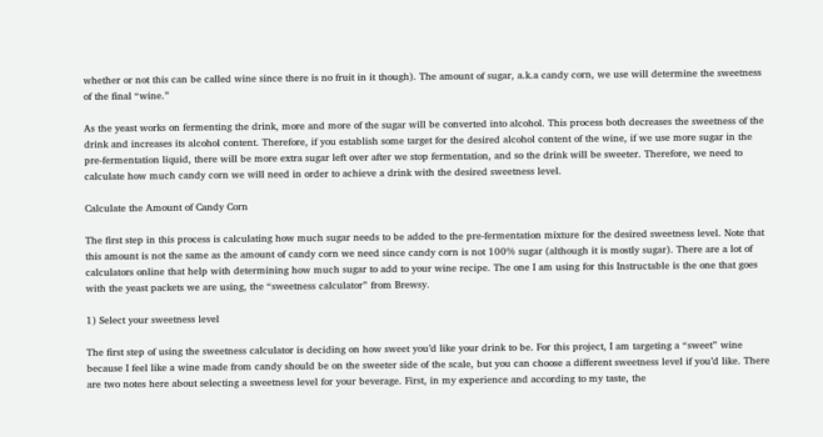whether or not this can be called wine since there is no fruit in it though). The amount of sugar, a.k.a candy corn, we use will determine the sweetness of the final “wine.”

As the yeast works on fermenting the drink, more and more of the sugar will be converted into alcohol. This process both decreases the sweetness of the drink and increases its alcohol content. Therefore, if you establish some target for the desired alcohol content of the wine, if we use more sugar in the pre-fermentation liquid, there will be more extra sugar left over after we stop fermentation, and so the drink will be sweeter. Therefore, we need to calculate how much candy corn we will need in order to achieve a drink with the desired sweetness level.

Calculate the Amount of Candy Corn

The first step in this process is calculating how much sugar needs to be added to the pre-fermentation mixture for the desired sweetness level. Note that this amount is not the same as the amount of candy corn we need since candy corn is not 100% sugar (although it is mostly sugar). There are a lot of calculators online that help with determining how much sugar to add to your wine recipe. The one I am using for this Instructable is the one that goes with the yeast packets we are using, the “sweetness calculator” from Brewsy.

1) Select your sweetness level

The first step of using the sweetness calculator is deciding on how sweet you’d like your drink to be. For this project, I am targeting a “sweet” wine because I feel like a wine made from candy should be on the sweeter side of the scale, but you can choose a different sweetness level if you’d like. There are two notes here about selecting a sweetness level for your beverage. First, in my experience and according to my taste, the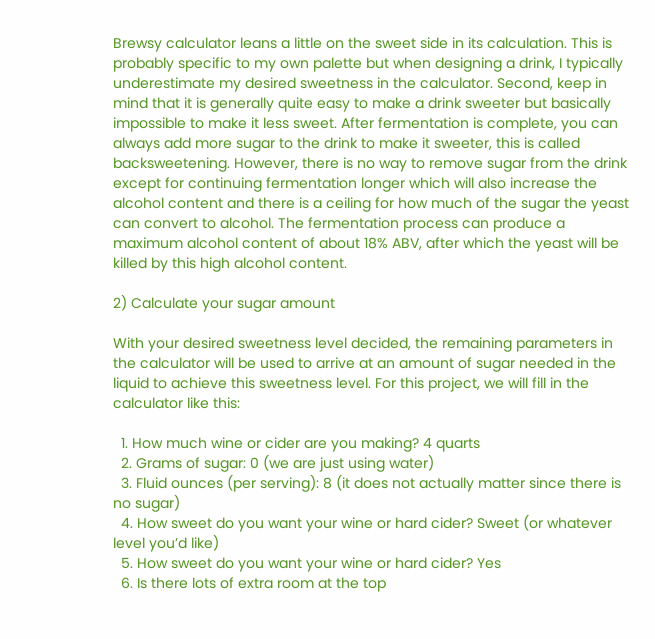Brewsy calculator leans a little on the sweet side in its calculation. This is probably specific to my own palette but when designing a drink, I typically underestimate my desired sweetness in the calculator. Second, keep in mind that it is generally quite easy to make a drink sweeter but basically impossible to make it less sweet. After fermentation is complete, you can always add more sugar to the drink to make it sweeter, this is called backsweetening. However, there is no way to remove sugar from the drink except for continuing fermentation longer which will also increase the alcohol content and there is a ceiling for how much of the sugar the yeast can convert to alcohol. The fermentation process can produce a maximum alcohol content of about 18% ABV, after which the yeast will be killed by this high alcohol content.

2) Calculate your sugar amount

With your desired sweetness level decided, the remaining parameters in the calculator will be used to arrive at an amount of sugar needed in the liquid to achieve this sweetness level. For this project, we will fill in the calculator like this:

  1. How much wine or cider are you making? 4 quarts
  2. Grams of sugar: 0 (we are just using water)
  3. Fluid ounces (per serving): 8 (it does not actually matter since there is no sugar)
  4. How sweet do you want your wine or hard cider? Sweet (or whatever level you’d like)
  5. How sweet do you want your wine or hard cider? Yes
  6. Is there lots of extra room at the top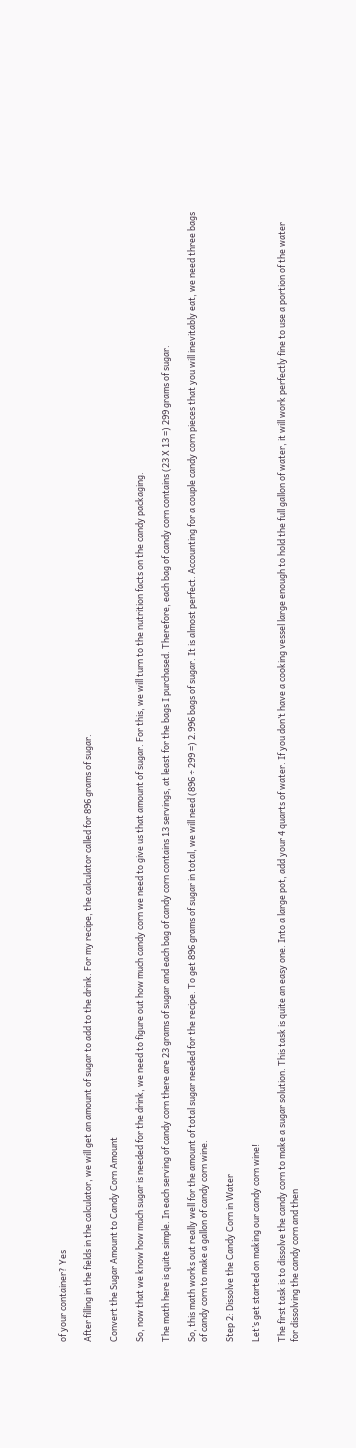of your container? Yes

After filling in the fields in the calculator, we will get an amount of sugar to add to the drink. For my recipe, the calculator called for 896 grams of sugar.

Convert the Sugar Amount to Candy Corn Amount

So, now that we know how much sugar is needed for the drink, we need to figure out how much candy corn we need to give us that amount of sugar. For this, we will turn to the nutrition facts on the candy packaging.

The math here is quite simple. In each serving of candy corn there are 23 grams of sugar and each bag of candy corn contains 13 servings, at least for the bags I purchased. Therefore, each bag of candy corn contains (23 X 13 =) 299 grams of sugar.

So, this math works out really well for the amount of total sugar needed for the recipe. To get 896 grams of sugar in total, we will need (896 ÷ 299 =) 2.996 bags of sugar. It is almost perfect. Accounting for a couple candy corn pieces that you will inevitably eat, we need three bags of candy corn to make a gallon of candy corn wine.

Step 2: Dissolve the Candy Corn in Water

Let’s get started on making our candy corn wine!

The first task is to dissolve the candy corn to make a sugar solution. This task is quite an easy one. Into a large pot, add your 4 quarts of water. If you don’t have a cooking vessel large enough to hold the full gallon of water, it will work perfectly fine to use a portion of the water for dissolving the candy corn and then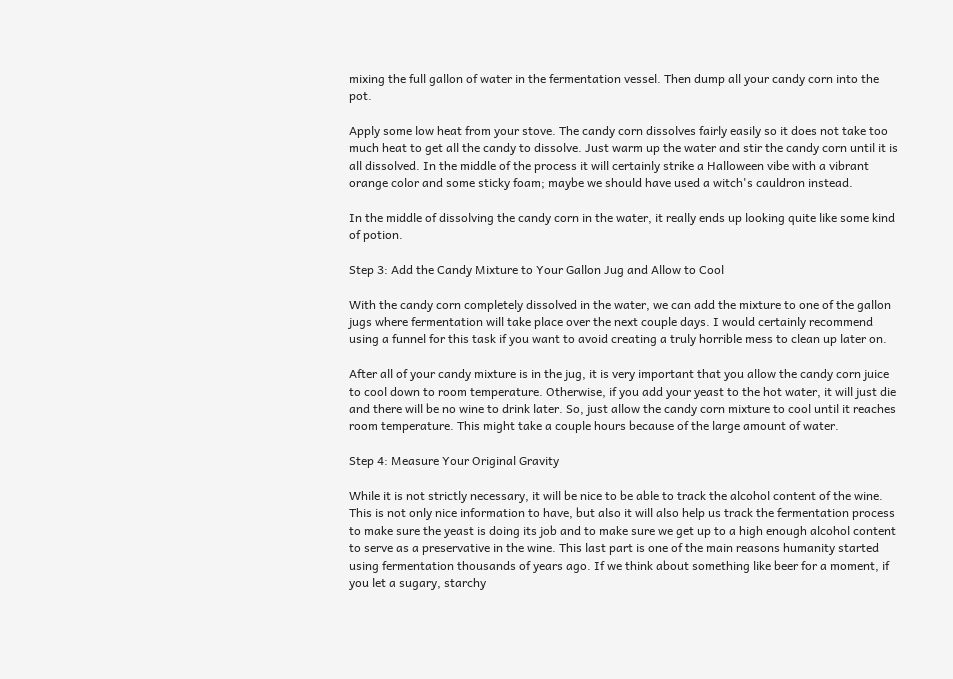mixing the full gallon of water in the fermentation vessel. Then dump all your candy corn into the pot.

Apply some low heat from your stove. The candy corn dissolves fairly easily so it does not take too much heat to get all the candy to dissolve. Just warm up the water and stir the candy corn until it is all dissolved. In the middle of the process it will certainly strike a Halloween vibe with a vibrant orange color and some sticky foam; maybe we should have used a witch's cauldron instead.

In the middle of dissolving the candy corn in the water, it really ends up looking quite like some kind of potion.

Step 3: Add the Candy Mixture to Your Gallon Jug and Allow to Cool

With the candy corn completely dissolved in the water, we can add the mixture to one of the gallon jugs where fermentation will take place over the next couple days. I would certainly recommend using a funnel for this task if you want to avoid creating a truly horrible mess to clean up later on.

After all of your candy mixture is in the jug, it is very important that you allow the candy corn juice to cool down to room temperature. Otherwise, if you add your yeast to the hot water, it will just die and there will be no wine to drink later. So, just allow the candy corn mixture to cool until it reaches room temperature. This might take a couple hours because of the large amount of water.

Step 4: Measure Your Original Gravity

While it is not strictly necessary, it will be nice to be able to track the alcohol content of the wine. This is not only nice information to have, but also it will also help us track the fermentation process to make sure the yeast is doing its job and to make sure we get up to a high enough alcohol content to serve as a preservative in the wine. This last part is one of the main reasons humanity started using fermentation thousands of years ago. If we think about something like beer for a moment, if you let a sugary, starchy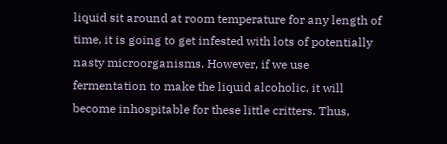liquid sit around at room temperature for any length of time, it is going to get infested with lots of potentially nasty microorganisms. However, if we use fermentation to make the liquid alcoholic, it will become inhospitable for these little critters. Thus,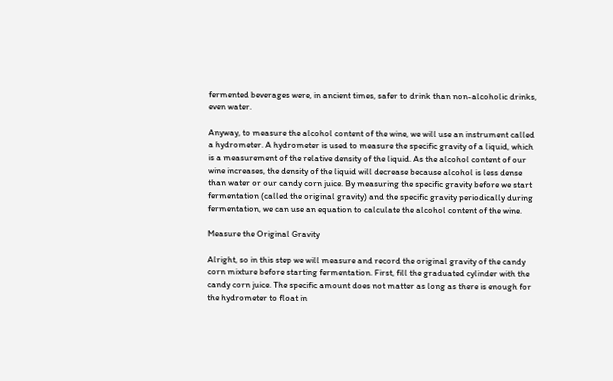fermented beverages were, in ancient times, safer to drink than non-alcoholic drinks, even water.

Anyway, to measure the alcohol content of the wine, we will use an instrument called a hydrometer. A hydrometer is used to measure the specific gravity of a liquid, which is a measurement of the relative density of the liquid. As the alcohol content of our wine increases, the density of the liquid will decrease because alcohol is less dense than water or our candy corn juice. By measuring the specific gravity before we start fermentation (called the original gravity) and the specific gravity periodically during fermentation, we can use an equation to calculate the alcohol content of the wine.

Measure the Original Gravity

Alright, so in this step we will measure and record the original gravity of the candy corn mixture before starting fermentation. First, fill the graduated cylinder with the candy corn juice. The specific amount does not matter as long as there is enough for the hydrometer to float in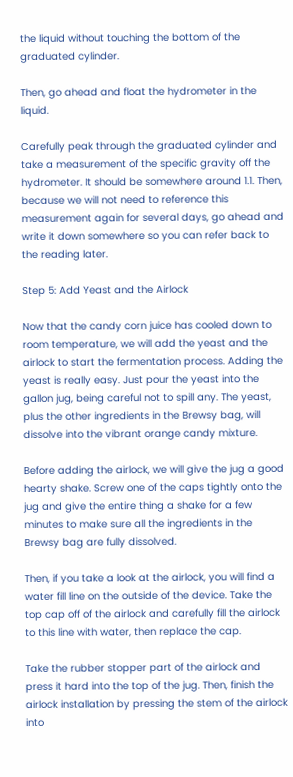the liquid without touching the bottom of the graduated cylinder.

Then, go ahead and float the hydrometer in the liquid.

Carefully peak through the graduated cylinder and take a measurement of the specific gravity off the hydrometer. It should be somewhere around 1.1. Then, because we will not need to reference this measurement again for several days, go ahead and write it down somewhere so you can refer back to the reading later.

Step 5: Add Yeast and the Airlock

Now that the candy corn juice has cooled down to room temperature, we will add the yeast and the airlock to start the fermentation process. Adding the yeast is really easy. Just pour the yeast into the gallon jug, being careful not to spill any. The yeast, plus the other ingredients in the Brewsy bag, will dissolve into the vibrant orange candy mixture.

Before adding the airlock, we will give the jug a good hearty shake. Screw one of the caps tightly onto the jug and give the entire thing a shake for a few minutes to make sure all the ingredients in the Brewsy bag are fully dissolved.

Then, if you take a look at the airlock, you will find a water fill line on the outside of the device. Take the top cap off of the airlock and carefully fill the airlock to this line with water, then replace the cap.

Take the rubber stopper part of the airlock and press it hard into the top of the jug. Then, finish the airlock installation by pressing the stem of the airlock into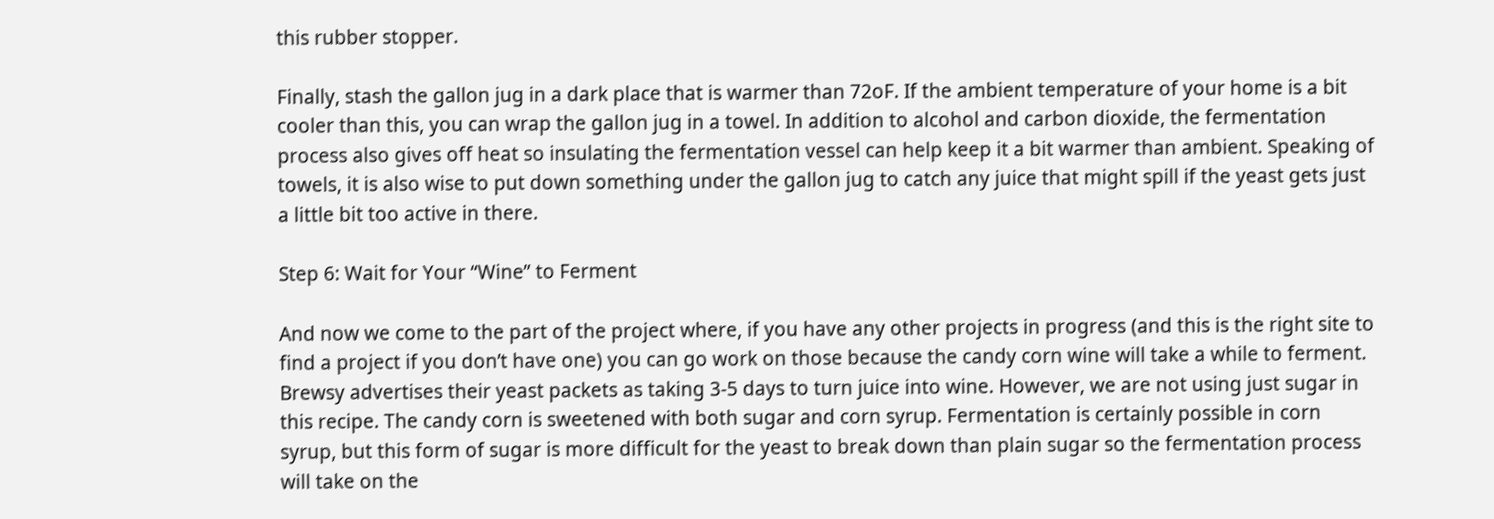this rubber stopper.

Finally, stash the gallon jug in a dark place that is warmer than 72oF. If the ambient temperature of your home is a bit cooler than this, you can wrap the gallon jug in a towel. In addition to alcohol and carbon dioxide, the fermentation process also gives off heat so insulating the fermentation vessel can help keep it a bit warmer than ambient. Speaking of towels, it is also wise to put down something under the gallon jug to catch any juice that might spill if the yeast gets just a little bit too active in there.

Step 6: Wait for Your “Wine” to Ferment

And now we come to the part of the project where, if you have any other projects in progress (and this is the right site to find a project if you don’t have one) you can go work on those because the candy corn wine will take a while to ferment. Brewsy advertises their yeast packets as taking 3-5 days to turn juice into wine. However, we are not using just sugar in this recipe. The candy corn is sweetened with both sugar and corn syrup. Fermentation is certainly possible in corn syrup, but this form of sugar is more difficult for the yeast to break down than plain sugar so the fermentation process will take on the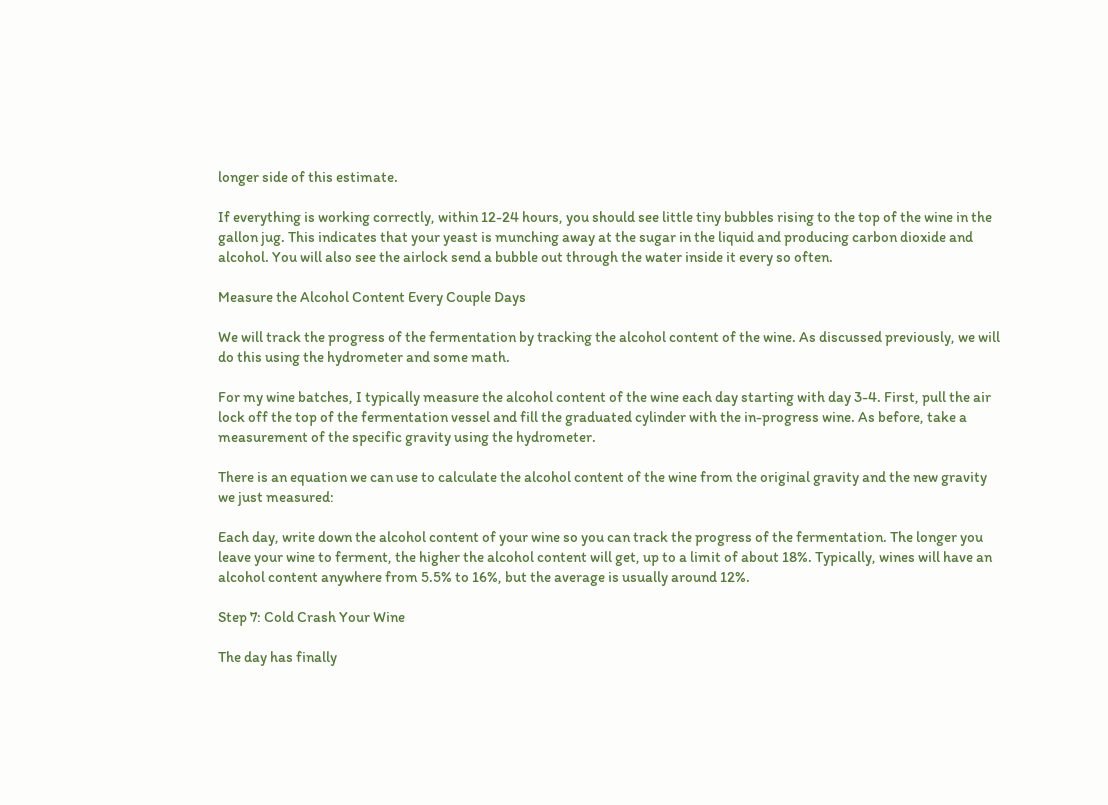longer side of this estimate.

If everything is working correctly, within 12-24 hours, you should see little tiny bubbles rising to the top of the wine in the gallon jug. This indicates that your yeast is munching away at the sugar in the liquid and producing carbon dioxide and alcohol. You will also see the airlock send a bubble out through the water inside it every so often.

Measure the Alcohol Content Every Couple Days

We will track the progress of the fermentation by tracking the alcohol content of the wine. As discussed previously, we will do this using the hydrometer and some math.

For my wine batches, I typically measure the alcohol content of the wine each day starting with day 3-4. First, pull the air lock off the top of the fermentation vessel and fill the graduated cylinder with the in-progress wine. As before, take a measurement of the specific gravity using the hydrometer.

There is an equation we can use to calculate the alcohol content of the wine from the original gravity and the new gravity we just measured:

Each day, write down the alcohol content of your wine so you can track the progress of the fermentation. The longer you leave your wine to ferment, the higher the alcohol content will get, up to a limit of about 18%. Typically, wines will have an alcohol content anywhere from 5.5% to 16%, but the average is usually around 12%.

Step 7: Cold Crash Your Wine

The day has finally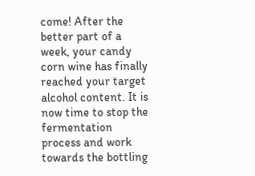come! After the better part of a week, your candy corn wine has finally reached your target alcohol content. It is now time to stop the fermentation process and work towards the bottling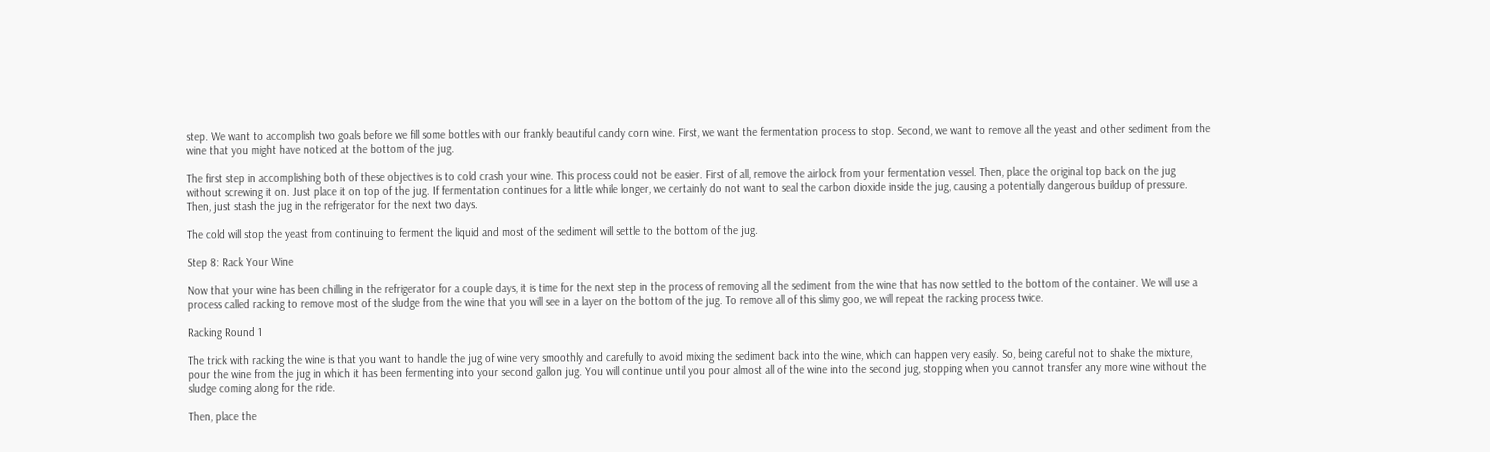step. We want to accomplish two goals before we fill some bottles with our frankly beautiful candy corn wine. First, we want the fermentation process to stop. Second, we want to remove all the yeast and other sediment from the wine that you might have noticed at the bottom of the jug.

The first step in accomplishing both of these objectives is to cold crash your wine. This process could not be easier. First of all, remove the airlock from your fermentation vessel. Then, place the original top back on the jug without screwing it on. Just place it on top of the jug. If fermentation continues for a little while longer, we certainly do not want to seal the carbon dioxide inside the jug, causing a potentially dangerous buildup of pressure. Then, just stash the jug in the refrigerator for the next two days.

The cold will stop the yeast from continuing to ferment the liquid and most of the sediment will settle to the bottom of the jug.

Step 8: Rack Your Wine

Now that your wine has been chilling in the refrigerator for a couple days, it is time for the next step in the process of removing all the sediment from the wine that has now settled to the bottom of the container. We will use a process called racking to remove most of the sludge from the wine that you will see in a layer on the bottom of the jug. To remove all of this slimy goo, we will repeat the racking process twice.

Racking Round 1

The trick with racking the wine is that you want to handle the jug of wine very smoothly and carefully to avoid mixing the sediment back into the wine, which can happen very easily. So, being careful not to shake the mixture, pour the wine from the jug in which it has been fermenting into your second gallon jug. You will continue until you pour almost all of the wine into the second jug, stopping when you cannot transfer any more wine without the sludge coming along for the ride.

Then, place the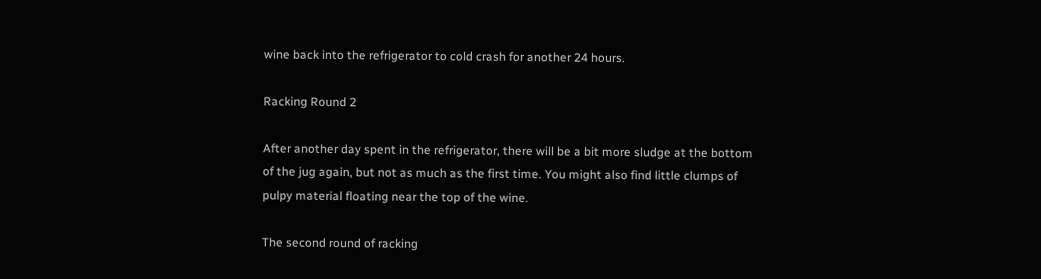wine back into the refrigerator to cold crash for another 24 hours.

Racking Round 2

After another day spent in the refrigerator, there will be a bit more sludge at the bottom of the jug again, but not as much as the first time. You might also find little clumps of pulpy material floating near the top of the wine.

The second round of racking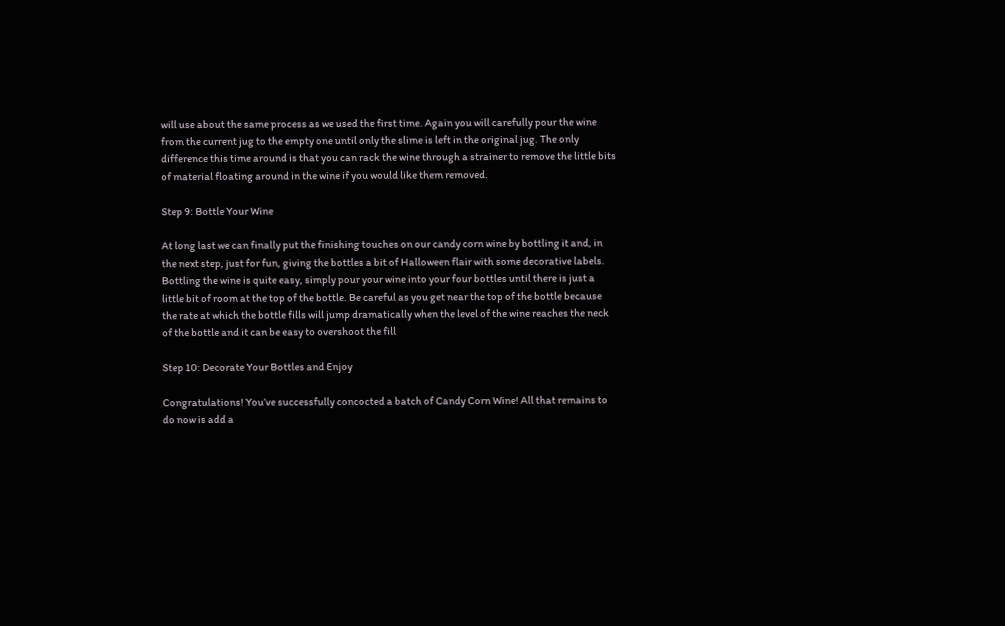will use about the same process as we used the first time. Again you will carefully pour the wine from the current jug to the empty one until only the slime is left in the original jug. The only difference this time around is that you can rack the wine through a strainer to remove the little bits of material floating around in the wine if you would like them removed.

Step 9: Bottle Your Wine

At long last we can finally put the finishing touches on our candy corn wine by bottling it and, in the next step, just for fun, giving the bottles a bit of Halloween flair with some decorative labels. Bottling the wine is quite easy, simply pour your wine into your four bottles until there is just a little bit of room at the top of the bottle. Be careful as you get near the top of the bottle because the rate at which the bottle fills will jump dramatically when the level of the wine reaches the neck of the bottle and it can be easy to overshoot the fill

Step 10: Decorate Your Bottles and Enjoy

Congratulations! You’ve successfully concocted a batch of Candy Corn Wine! All that remains to do now is add a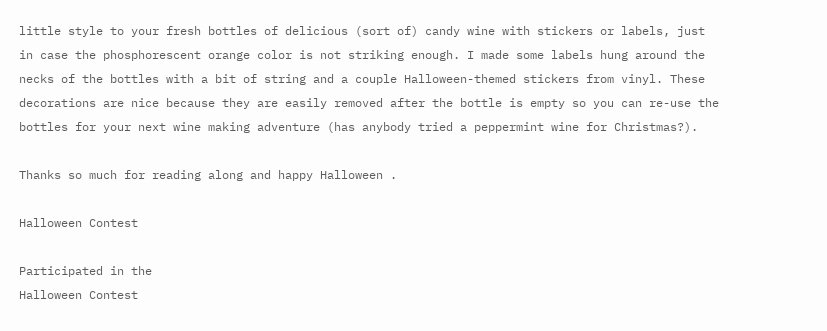little style to your fresh bottles of delicious (sort of) candy wine with stickers or labels, just in case the phosphorescent orange color is not striking enough. I made some labels hung around the necks of the bottles with a bit of string and a couple Halloween-themed stickers from vinyl. These decorations are nice because they are easily removed after the bottle is empty so you can re-use the bottles for your next wine making adventure (has anybody tried a peppermint wine for Christmas?).

Thanks so much for reading along and happy Halloween .

Halloween Contest

Participated in the
Halloween Contest